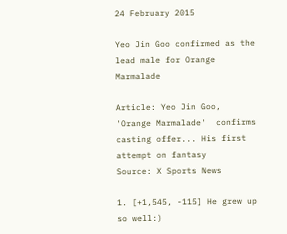24 February 2015

Yeo Jin Goo confirmed as the lead male for Orange Marmalade

Article: Yeo Jin Goo, 'Orange Marmalade'  confirms casting offer... His first attempt on fantasy
Source: X Sports News

1. [+1,545, -115] He grew up so well:)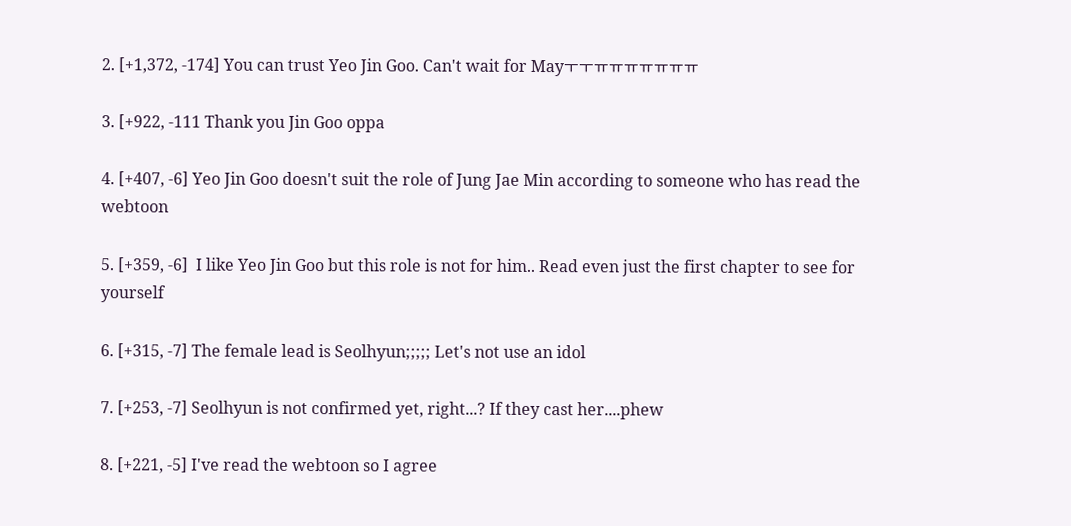2. [+1,372, -174] You can trust Yeo Jin Goo. Can't wait for Mayㅜㅜㅠㅠㅠㅠㅠㅠㅠ

3. [+922, -111 Thank you Jin Goo oppa

4. [+407, -6] Yeo Jin Goo doesn't suit the role of Jung Jae Min according to someone who has read the webtoon

5. [+359, -6]  I like Yeo Jin Goo but this role is not for him.. Read even just the first chapter to see for yourself

6. [+315, -7] The female lead is Seolhyun;;;;; Let's not use an idol

7. [+253, -7] Seolhyun is not confirmed yet, right...? If they cast her....phew

8. [+221, -5] I've read the webtoon so I agree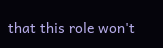that this role won't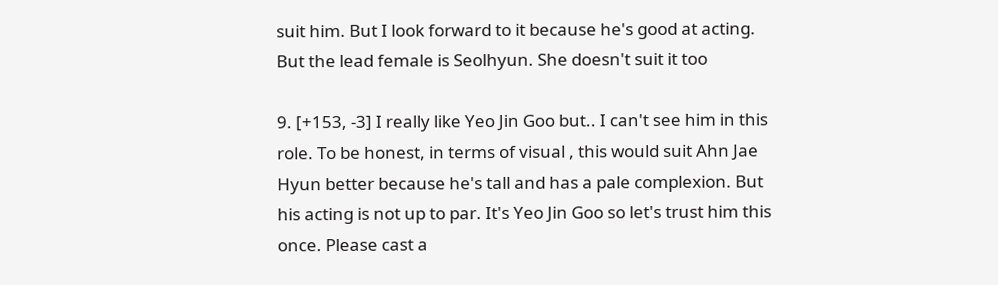suit him. But I look forward to it because he's good at acting. But the lead female is Seolhyun. She doesn't suit it too

9. [+153, -3] I really like Yeo Jin Goo but.. I can't see him in this role. To be honest, in terms of visual , this would suit Ahn Jae Hyun better because he's tall and has a pale complexion. But his acting is not up to par. It's Yeo Jin Goo so let's trust him this once. Please cast a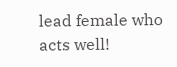lead female who acts well!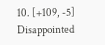10. [+109, -5] Disappointed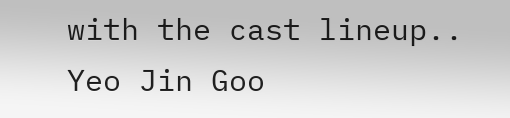with the cast lineup.. Yeo Jin Goo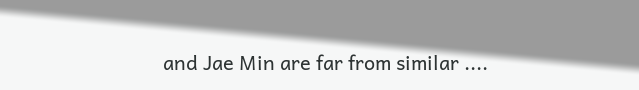and Jae Min are far from similar ....